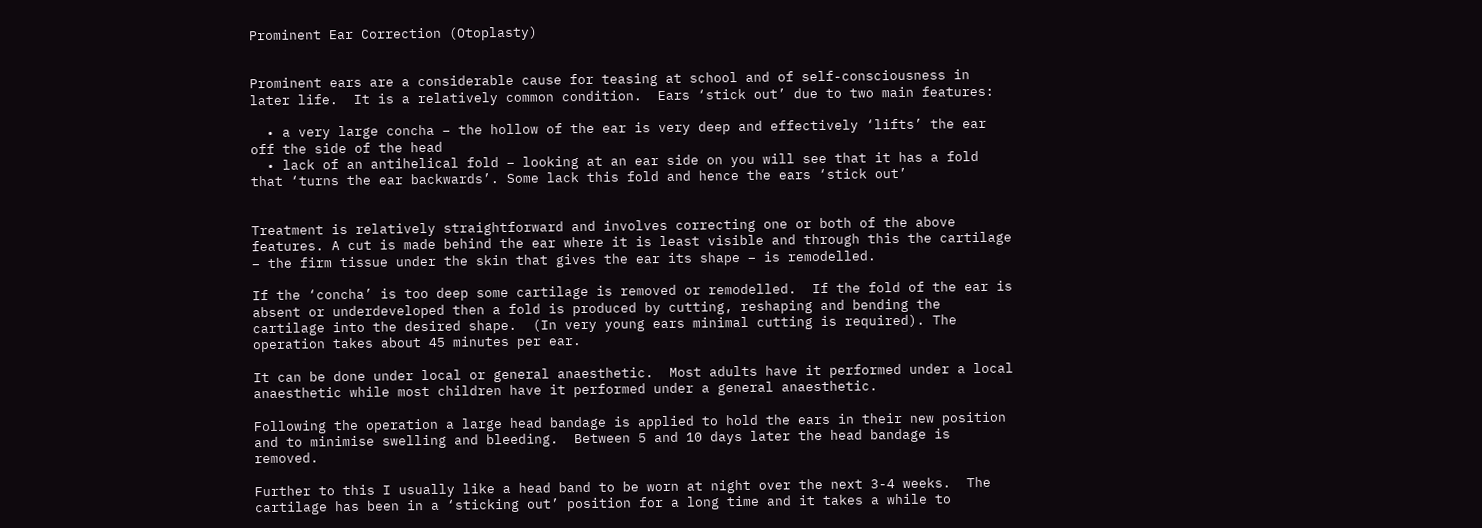Prominent Ear Correction (Otoplasty)


Prominent ears are a considerable cause for teasing at school and of self-consciousness in later life.  It is a relatively common condition.  Ears ‘stick out’ due to two main features:

  • a very large concha – the hollow of the ear is very deep and effectively ‘lifts’ the ear off the side of the head
  • lack of an antihelical fold – looking at an ear side on you will see that it has a fold that ‘turns the ear backwards’. Some lack this fold and hence the ears ‘stick out’


Treatment is relatively straightforward and involves correcting one or both of the above features. A cut is made behind the ear where it is least visible and through this the cartilage – the firm tissue under the skin that gives the ear its shape – is remodelled.

If the ‘concha’ is too deep some cartilage is removed or remodelled.  If the fold of the ear is absent or underdeveloped then a fold is produced by cutting, reshaping and bending the cartilage into the desired shape.  (In very young ears minimal cutting is required). The operation takes about 45 minutes per ear.

It can be done under local or general anaesthetic.  Most adults have it performed under a local anaesthetic while most children have it performed under a general anaesthetic.

Following the operation a large head bandage is applied to hold the ears in their new position and to minimise swelling and bleeding.  Between 5 and 10 days later the head bandage is removed.

Further to this I usually like a head band to be worn at night over the next 3-4 weeks.  The cartilage has been in a ‘sticking out’ position for a long time and it takes a while to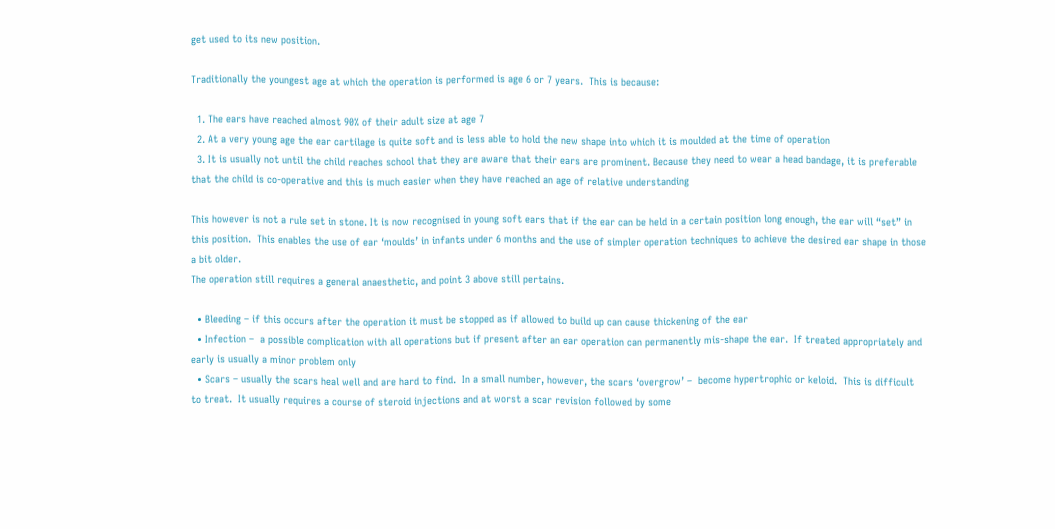get used to its new position.

Traditionally the youngest age at which the operation is performed is age 6 or 7 years.  This is because:

  1. The ears have reached almost 90% of their adult size at age 7
  2. At a very young age the ear cartilage is quite soft and is less able to hold the new shape into which it is moulded at the time of operation
  3. It is usually not until the child reaches school that they are aware that their ears are prominent. Because they need to wear a head bandage, it is preferable that the child is co-operative and this is much easier when they have reached an age of relative understanding

This however is not a rule set in stone. It is now recognised in young soft ears that if the ear can be held in a certain position long enough, the ear will “set” in this position.  This enables the use of ear ‘moulds’ in infants under 6 months and the use of simpler operation techniques to achieve the desired ear shape in those a bit older.
The operation still requires a general anaesthetic, and point 3 above still pertains.

  • Bleeding – if this occurs after the operation it must be stopped as if allowed to build up can cause thickening of the ear
  • Infection –  a possible complication with all operations but if present after an ear operation can permanently mis-shape the ear.  If treated appropriately and early is usually a minor problem only
  • Scars – usually the scars heal well and are hard to find.  In a small number, however, the scars ‘overgrow’ –  become hypertrophic or keloid.  This is difficult to treat.  It usually requires a course of steroid injections and at worst a scar revision followed by some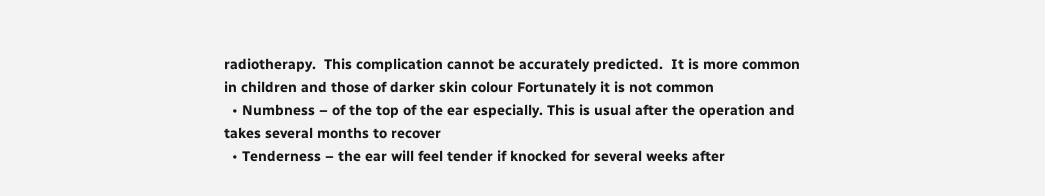radiotherapy.  This complication cannot be accurately predicted.  It is more common in children and those of darker skin colour Fortunately it is not common
  • Numbness – of the top of the ear especially. This is usual after the operation and takes several months to recover
  • Tenderness – the ear will feel tender if knocked for several weeks after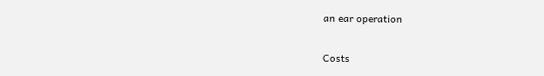an ear operation

Costs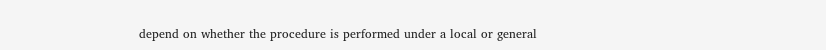depend on whether the procedure is performed under a local or general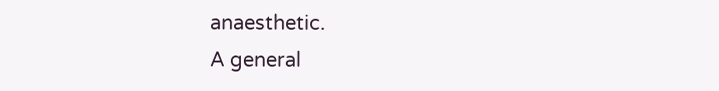anaesthetic.
A general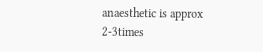anaesthetic is approx 2-3times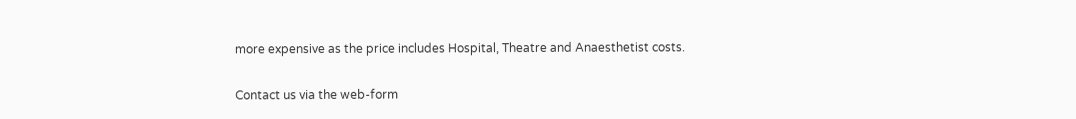more expensive as the price includes Hospital, Theatre and Anaesthetist costs.

Contact us via the web-form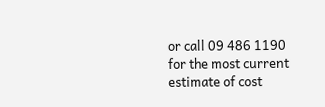or call 09 486 1190 for the most current estimate of cost